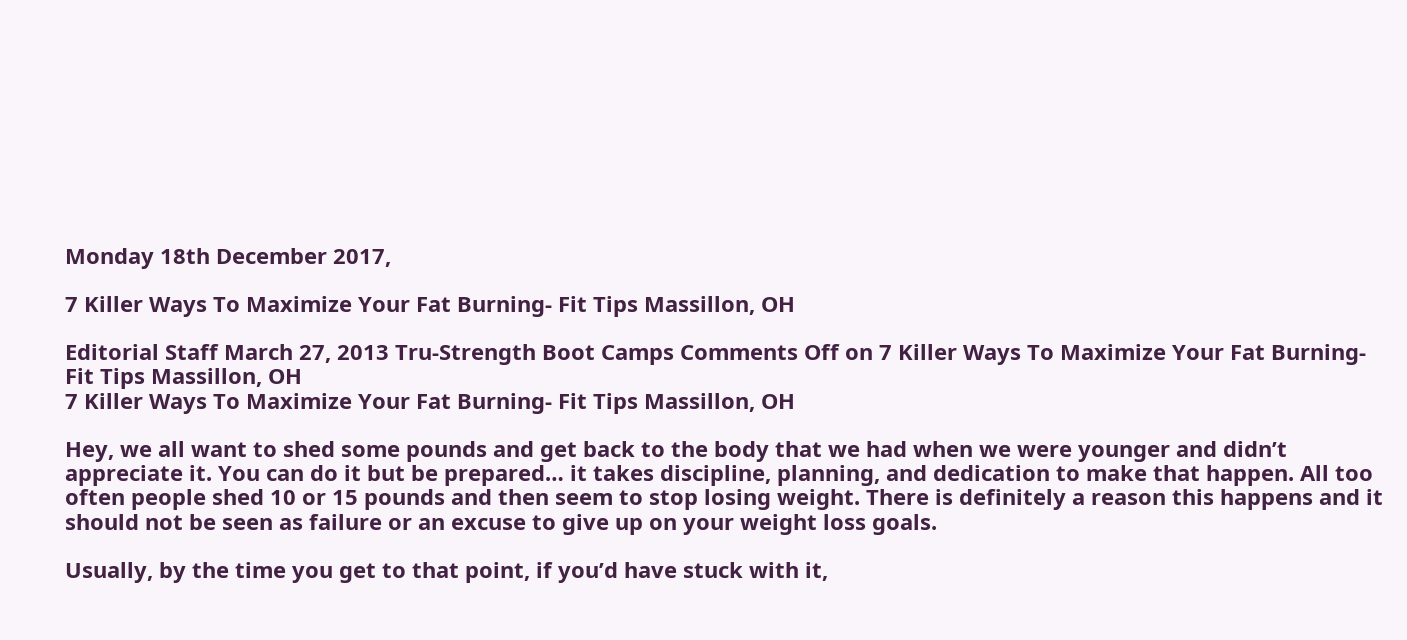Monday 18th December 2017,

7 Killer Ways To Maximize Your Fat Burning- Fit Tips Massillon, OH

Editorial Staff March 27, 2013 Tru-Strength Boot Camps Comments Off on 7 Killer Ways To Maximize Your Fat Burning- Fit Tips Massillon, OH
7 Killer Ways To Maximize Your Fat Burning- Fit Tips Massillon, OH

Hey, we all want to shed some pounds and get back to the body that we had when we were younger and didn’t appreciate it. You can do it but be prepared… it takes discipline, planning, and dedication to make that happen. All too often people shed 10 or 15 pounds and then seem to stop losing weight. There is definitely a reason this happens and it should not be seen as failure or an excuse to give up on your weight loss goals.

Usually, by the time you get to that point, if you’d have stuck with it,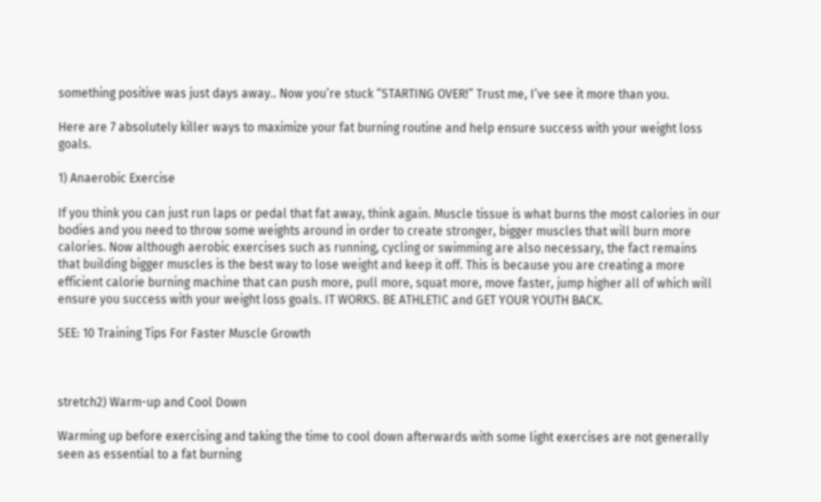something positive was just days away.. Now you’re stuck “STARTING OVER!” Trust me, I’ve see it more than you.

Here are 7 absolutely killer ways to maximize your fat burning routine and help ensure success with your weight loss goals.

1) Anaerobic Exercise

If you think you can just run laps or pedal that fat away, think again. Muscle tissue is what burns the most calories in our bodies and you need to throw some weights around in order to create stronger, bigger muscles that will burn more calories. Now although aerobic exercises such as running, cycling or swimming are also necessary, the fact remains that building bigger muscles is the best way to lose weight and keep it off. This is because you are creating a more efficient calorie burning machine that can push more, pull more, squat more, move faster, jump higher all of which will ensure you success with your weight loss goals. IT WORKS. BE ATHLETIC and GET YOUR YOUTH BACK.

SEE: 10 Training Tips For Faster Muscle Growth



stretch2) Warm-up and Cool Down

Warming up before exercising and taking the time to cool down afterwards with some light exercises are not generally seen as essential to a fat burning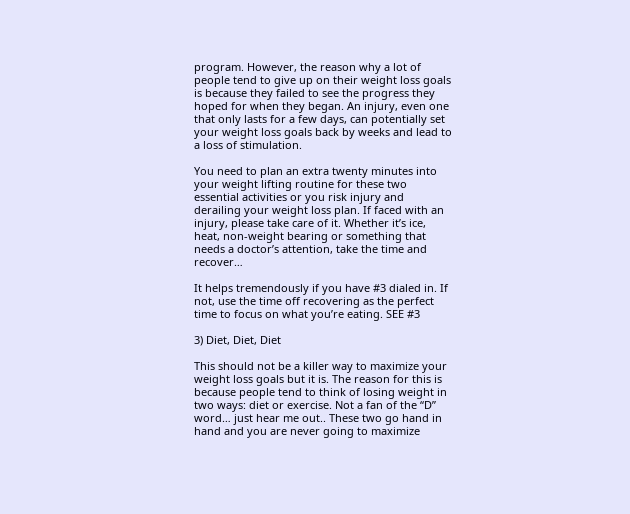program. However, the reason why a lot of people tend to give up on their weight loss goals is because they failed to see the progress they hoped for when they began. An injury, even one that only lasts for a few days, can potentially set your weight loss goals back by weeks and lead to a loss of stimulation.

You need to plan an extra twenty minutes into your weight lifting routine for these two essential activities or you risk injury and derailing your weight loss plan. If faced with an injury, please take care of it. Whether it’s ice, heat, non-weight bearing or something that needs a doctor’s attention, take the time and recover…

It helps tremendously if you have #3 dialed in. If not, use the time off recovering as the perfect time to focus on what you’re eating. SEE #3

3) Diet, Diet, Diet

This should not be a killer way to maximize your weight loss goals but it is. The reason for this is because people tend to think of losing weight in two ways: diet or exercise. Not a fan of the “D” word… just hear me out.. These two go hand in hand and you are never going to maximize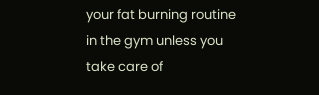your fat burning routine in the gym unless you take care of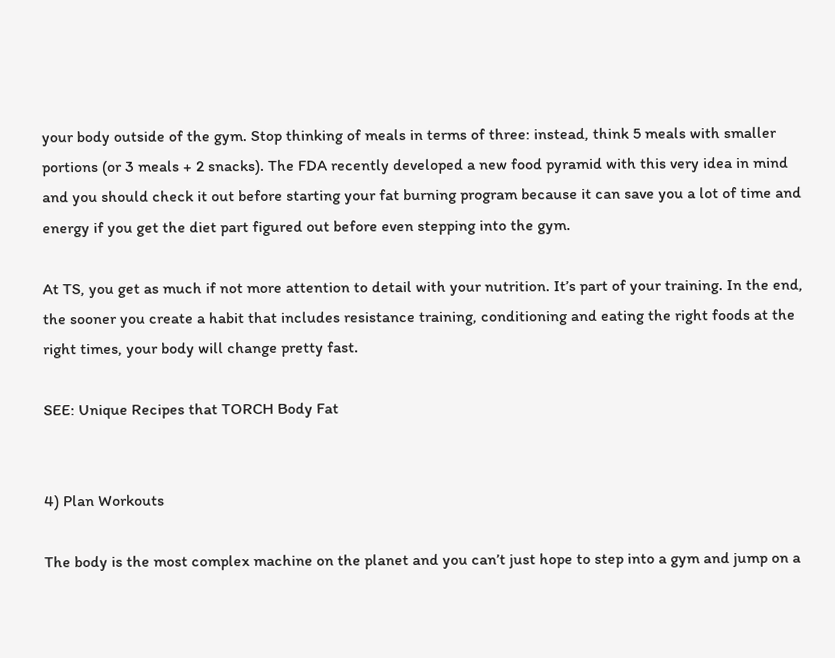your body outside of the gym. Stop thinking of meals in terms of three: instead, think 5 meals with smaller portions (or 3 meals + 2 snacks). The FDA recently developed a new food pyramid with this very idea in mind and you should check it out before starting your fat burning program because it can save you a lot of time and energy if you get the diet part figured out before even stepping into the gym.

At TS, you get as much if not more attention to detail with your nutrition. It’s part of your training. In the end, the sooner you create a habit that includes resistance training, conditioning and eating the right foods at the right times, your body will change pretty fast.

SEE: Unique Recipes that TORCH Body Fat


4) Plan Workouts

The body is the most complex machine on the planet and you can’t just hope to step into a gym and jump on a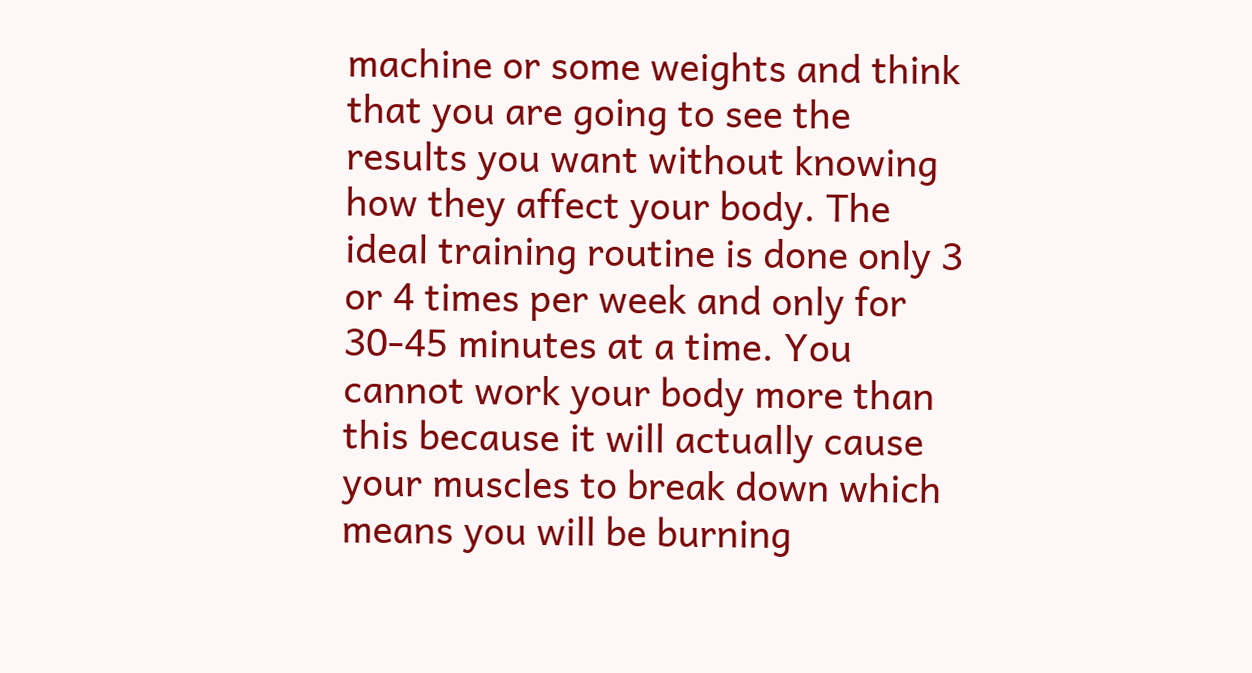machine or some weights and think that you are going to see the results you want without knowing how they affect your body. The ideal training routine is done only 3 or 4 times per week and only for 30-45 minutes at a time. You cannot work your body more than this because it will actually cause your muscles to break down which means you will be burning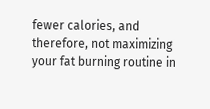fewer calories, and therefore, not maximizing your fat burning routine in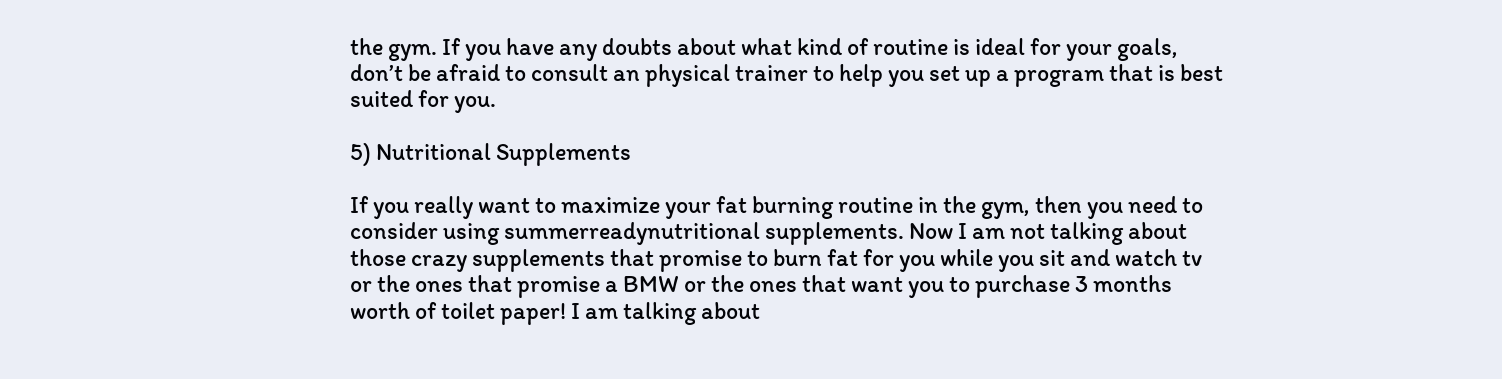the gym. If you have any doubts about what kind of routine is ideal for your goals, don’t be afraid to consult an physical trainer to help you set up a program that is best suited for you.

5) Nutritional Supplements

If you really want to maximize your fat burning routine in the gym, then you need to consider using summerreadynutritional supplements. Now I am not talking about those crazy supplements that promise to burn fat for you while you sit and watch tv or the ones that promise a BMW or the ones that want you to purchase 3 months worth of toilet paper! I am talking about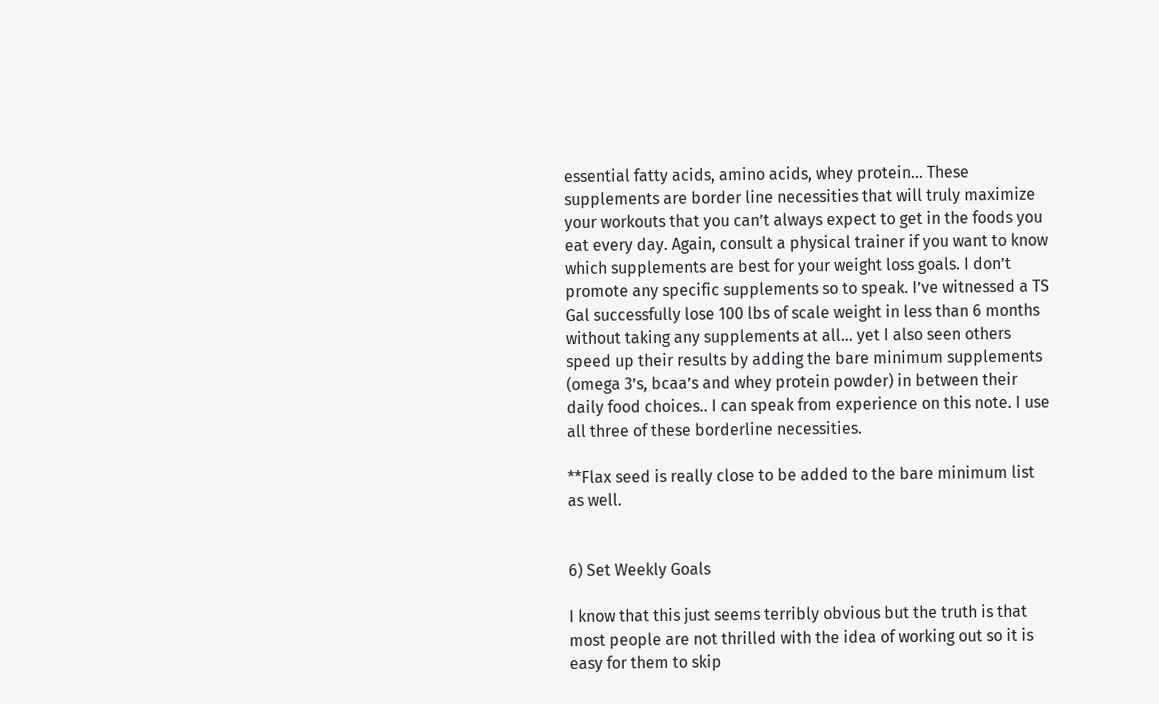essential fatty acids, amino acids, whey protein… These supplements are border line necessities that will truly maximize your workouts that you can’t always expect to get in the foods you eat every day. Again, consult a physical trainer if you want to know which supplements are best for your weight loss goals. I don’t promote any specific supplements so to speak. I’ve witnessed a TS Gal successfully lose 100 lbs of scale weight in less than 6 months without taking any supplements at all… yet I also seen others speed up their results by adding the bare minimum supplements (omega 3’s, bcaa’s and whey protein powder) in between their daily food choices.. I can speak from experience on this note. I use all three of these borderline necessities.

**Flax seed is really close to be added to the bare minimum list as well.


6) Set Weekly Goals

I know that this just seems terribly obvious but the truth is that most people are not thrilled with the idea of working out so it is easy for them to skip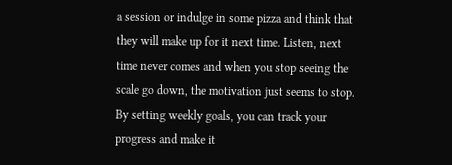a session or indulge in some pizza and think that they will make up for it next time. Listen, next time never comes and when you stop seeing the scale go down, the motivation just seems to stop. By setting weekly goals, you can track your progress and make it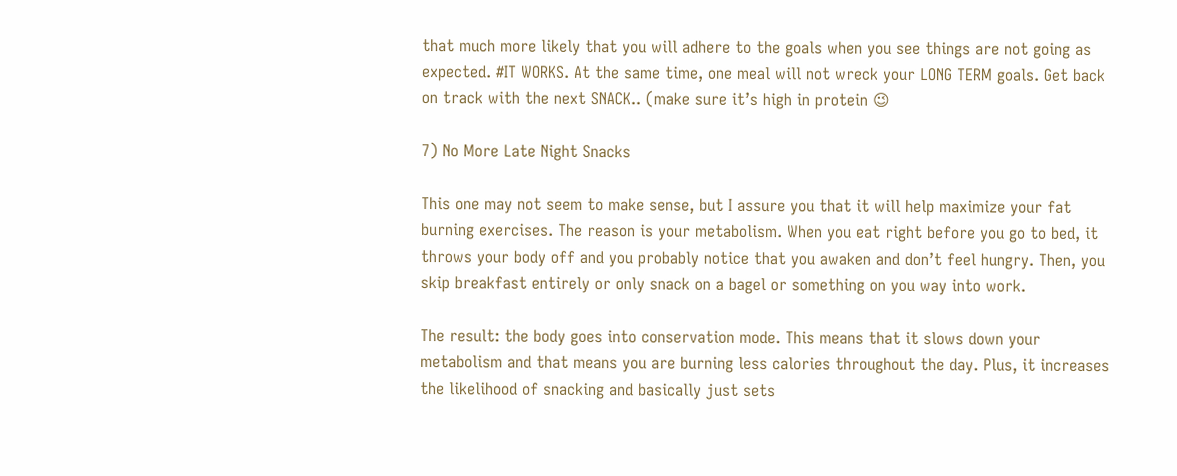that much more likely that you will adhere to the goals when you see things are not going as expected. #IT WORKS. At the same time, one meal will not wreck your LONG TERM goals. Get back on track with the next SNACK.. (make sure it’s high in protein 😉

7) No More Late Night Snacks

This one may not seem to make sense, but I assure you that it will help maximize your fat burning exercises. The reason is your metabolism. When you eat right before you go to bed, it throws your body off and you probably notice that you awaken and don’t feel hungry. Then, you skip breakfast entirely or only snack on a bagel or something on you way into work.

The result: the body goes into conservation mode. This means that it slows down your metabolism and that means you are burning less calories throughout the day. Plus, it increases the likelihood of snacking and basically just sets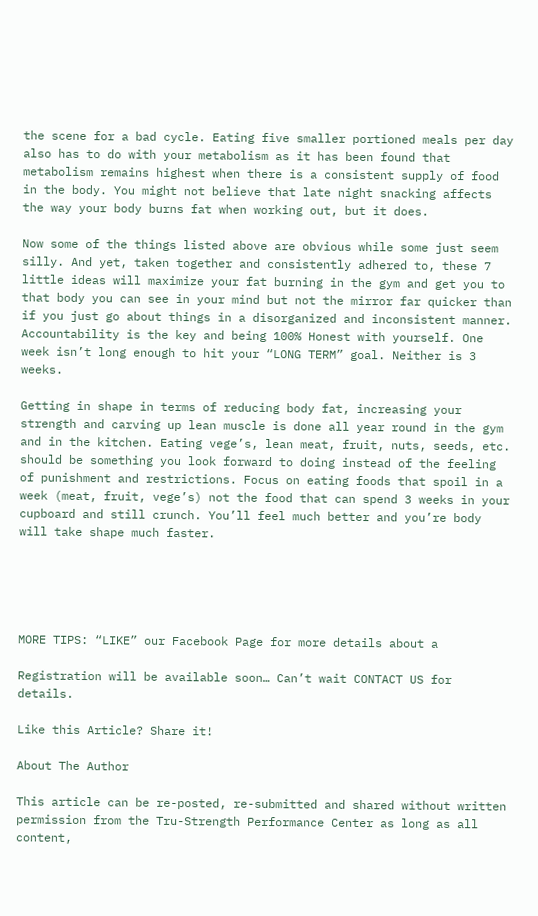the scene for a bad cycle. Eating five smaller portioned meals per day also has to do with your metabolism as it has been found that metabolism remains highest when there is a consistent supply of food in the body. You might not believe that late night snacking affects the way your body burns fat when working out, but it does.

Now some of the things listed above are obvious while some just seem silly. And yet, taken together and consistently adhered to, these 7 little ideas will maximize your fat burning in the gym and get you to that body you can see in your mind but not the mirror far quicker than if you just go about things in a disorganized and inconsistent manner. Accountability is the key and being 100% Honest with yourself. One week isn’t long enough to hit your “LONG TERM” goal. Neither is 3 weeks.

Getting in shape in terms of reducing body fat, increasing your strength and carving up lean muscle is done all year round in the gym and in the kitchen. Eating vege’s, lean meat, fruit, nuts, seeds, etc. should be something you look forward to doing instead of the feeling of punishment and restrictions. Focus on eating foods that spoil in a week (meat, fruit, vege’s) not the food that can spend 3 weeks in your cupboard and still crunch. You’ll feel much better and you’re body will take shape much faster.





MORE TIPS: “LIKE” our Facebook Page for more details about a

Registration will be available soon… Can’t wait CONTACT US for details.

Like this Article? Share it!

About The Author

This article can be re-posted, re-submitted and shared without written permission from the Tru-Strength Performance Center as long as all content,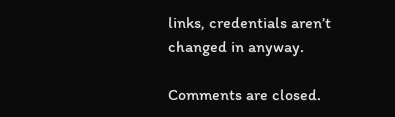links, credentials aren’t changed in anyway.

Comments are closed.